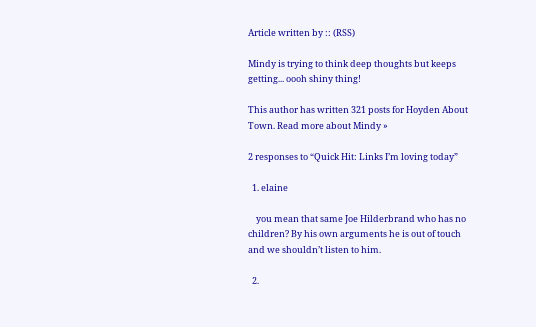Article written by :: (RSS)

Mindy is trying to think deep thoughts but keeps getting... oooh shiny thing!

This author has written 321 posts for Hoyden About Town. Read more about Mindy »

2 responses to “Quick Hit: Links I’m loving today”

  1. elaine

    you mean that same Joe Hilderbrand who has no children? By his own arguments he is out of touch and we shouldn’t listen to him.

  2.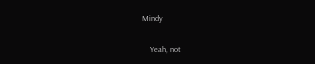Mindy

    Yeah, not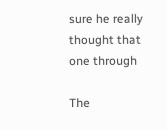sure he really thought that one through

The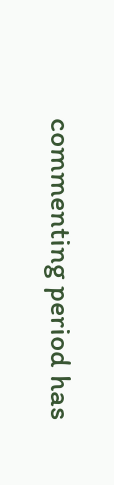commenting period has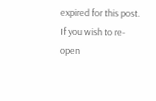expired for this post. If you wish to re-open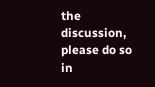the discussion, please do so in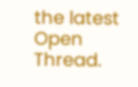the latest Open Thread.